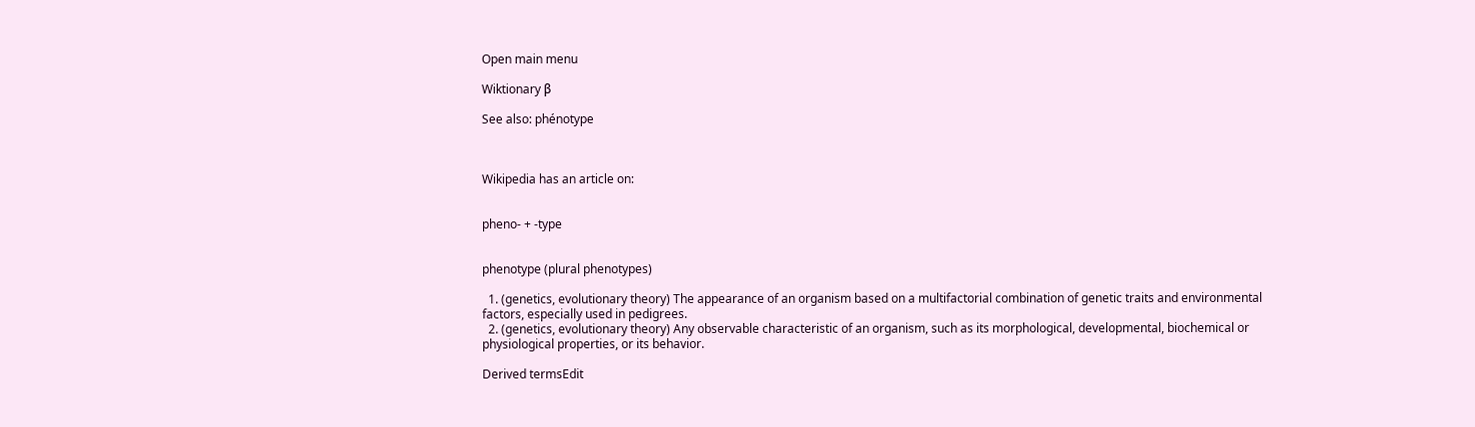Open main menu

Wiktionary β

See also: phénotype



Wikipedia has an article on:


pheno- + -type


phenotype (plural phenotypes)

  1. (genetics, evolutionary theory) The appearance of an organism based on a multifactorial combination of genetic traits and environmental factors, especially used in pedigrees.
  2. (genetics, evolutionary theory) Any observable characteristic of an organism, such as its morphological, developmental, biochemical or physiological properties, or its behavior.

Derived termsEdit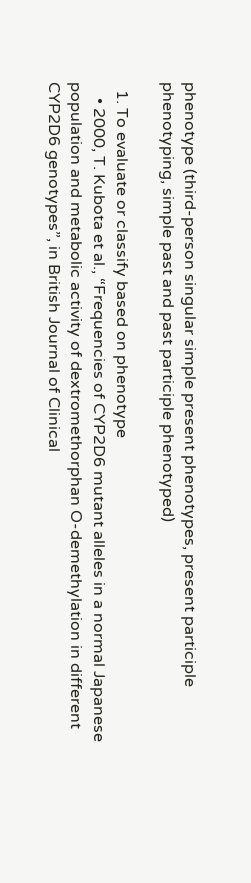phenotype (third-person singular simple present phenotypes, present participle phenotyping, simple past and past participle phenotyped)

  1. To evaluate or classify based on phenotype
    • 2000, T. Kubota et al., “Frequencies of CYP2D6 mutant alleles in a normal Japanese population and metabolic activity of dextromethorphan O-demethylation in different CYP2D6 genotypes”, in British Journal of Clinical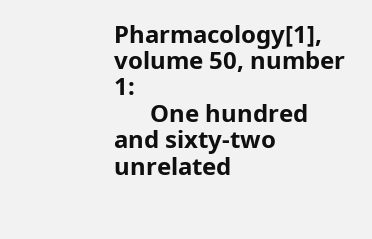Pharmacology[1], volume 50, number 1:
      One hundred and sixty-two unrelated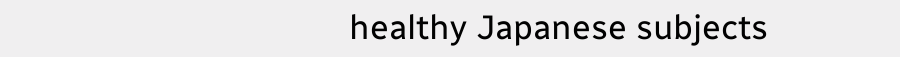healthy Japanese subjects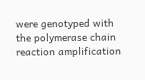were genotyped with the polymerase chain reaction amplification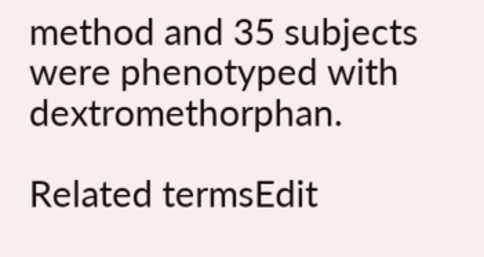method and 35 subjects were phenotyped with dextromethorphan.

Related termsEdit